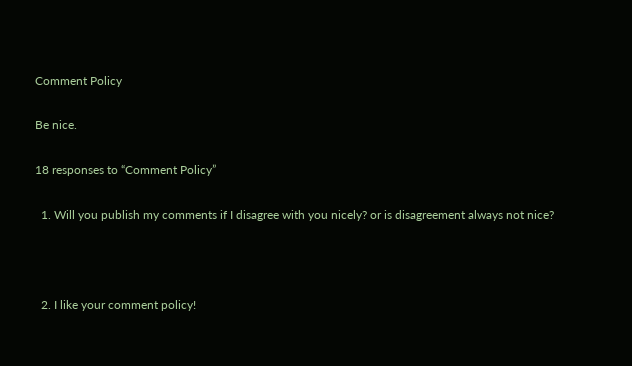Comment Policy

Be nice.

18 responses to “Comment Policy”

  1. Will you publish my comments if I disagree with you nicely? or is disagreement always not nice?



  2. I like your comment policy!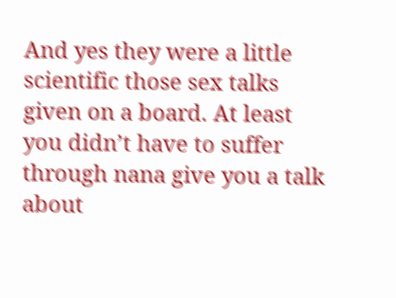And yes they were a little scientific those sex talks given on a board. At least you didn’t have to suffer through nana give you a talk about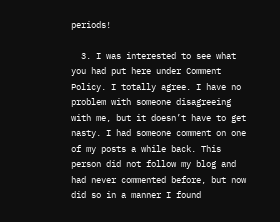periods!

  3. I was interested to see what you had put here under Comment Policy. I totally agree. I have no problem with someone disagreeing with me, but it doesn’t have to get nasty. I had someone comment on one of my posts a while back. This person did not follow my blog and had never commented before, but now did so in a manner I found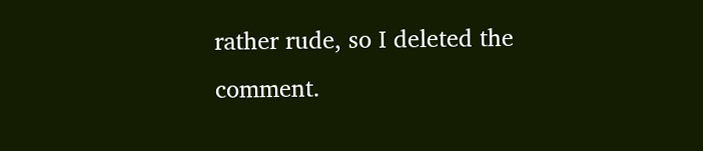rather rude, so I deleted the comment.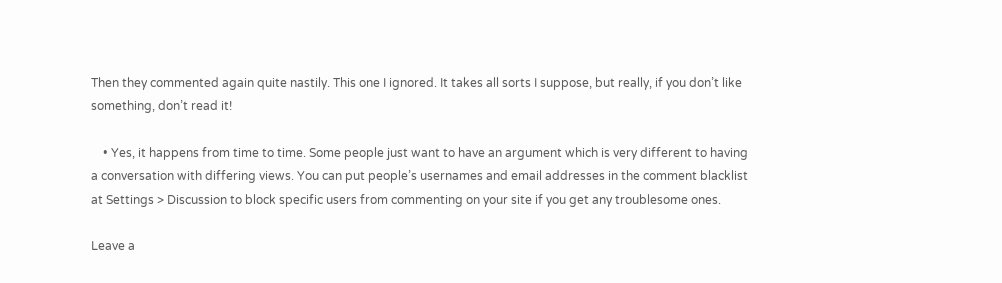Then they commented again quite nastily. This one I ignored. It takes all sorts I suppose, but really, if you don’t like something, don’t read it!

    • Yes, it happens from time to time. Some people just want to have an argument which is very different to having a conversation with differing views. You can put people’s usernames and email addresses in the comment blacklist at Settings > Discussion to block specific users from commenting on your site if you get any troublesome ones.

Leave a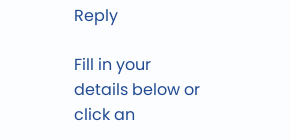Reply

Fill in your details below or click an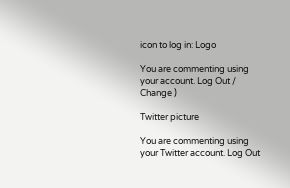icon to log in: Logo

You are commenting using your account. Log Out /  Change )

Twitter picture

You are commenting using your Twitter account. Log Out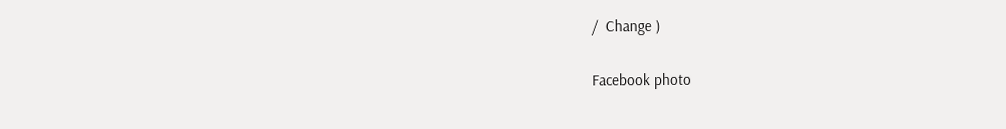/  Change )

Facebook photo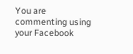You are commenting using your Facebook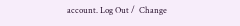account. Log Out /  Change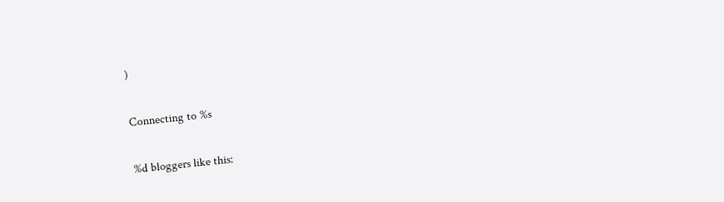)

Connecting to %s

%d bloggers like this: